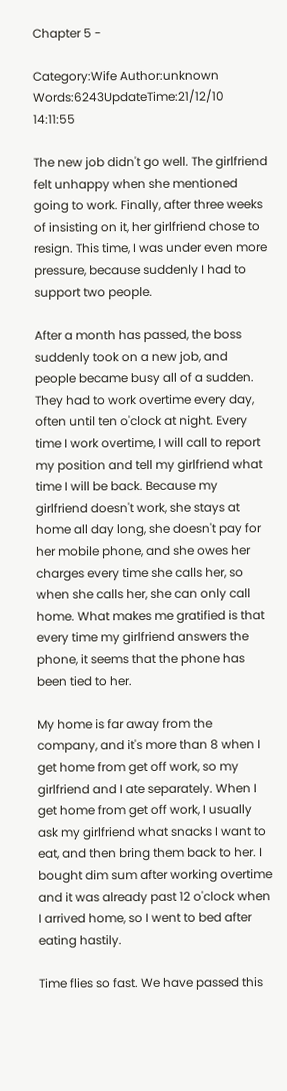Chapter 5 -

Category:Wife Author:unknown Words:6243UpdateTime:21/12/10 14:11:55

The new job didn't go well. The girlfriend felt unhappy when she mentioned going to work. Finally, after three weeks of insisting on it, her girlfriend chose to resign. This time, I was under even more pressure, because suddenly I had to support two people.

After a month has passed, the boss suddenly took on a new job, and people became busy all of a sudden. They had to work overtime every day, often until ten o'clock at night. Every time I work overtime, I will call to report my position and tell my girlfriend what time I will be back. Because my girlfriend doesn't work, she stays at home all day long, she doesn't pay for her mobile phone, and she owes her charges every time she calls her, so when she calls her, she can only call home. What makes me gratified is that every time my girlfriend answers the phone, it seems that the phone has been tied to her.

My home is far away from the company, and it's more than 8 when I get home from get off work, so my girlfriend and I ate separately. When I get home from get off work, I usually ask my girlfriend what snacks I want to eat, and then bring them back to her. I bought dim sum after working overtime and it was already past 12 o'clock when I arrived home, so I went to bed after eating hastily.

Time flies so fast. We have passed this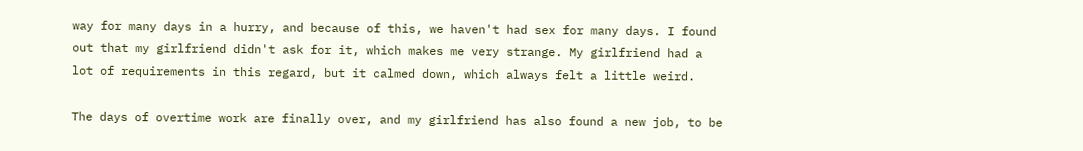way for many days in a hurry, and because of this, we haven't had sex for many days. I found out that my girlfriend didn't ask for it, which makes me very strange. My girlfriend had a lot of requirements in this regard, but it calmed down, which always felt a little weird.

The days of overtime work are finally over, and my girlfriend has also found a new job, to be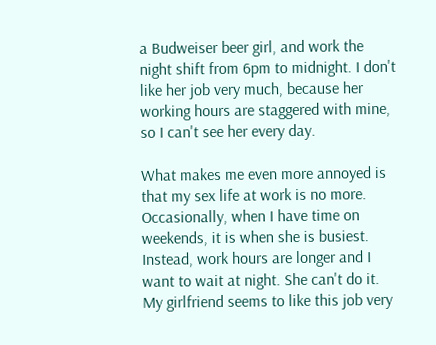a Budweiser beer girl, and work the night shift from 6pm to midnight. I don't like her job very much, because her working hours are staggered with mine, so I can't see her every day.

What makes me even more annoyed is that my sex life at work is no more. Occasionally, when I have time on weekends, it is when she is busiest. Instead, work hours are longer and I want to wait at night. She can't do it. My girlfriend seems to like this job very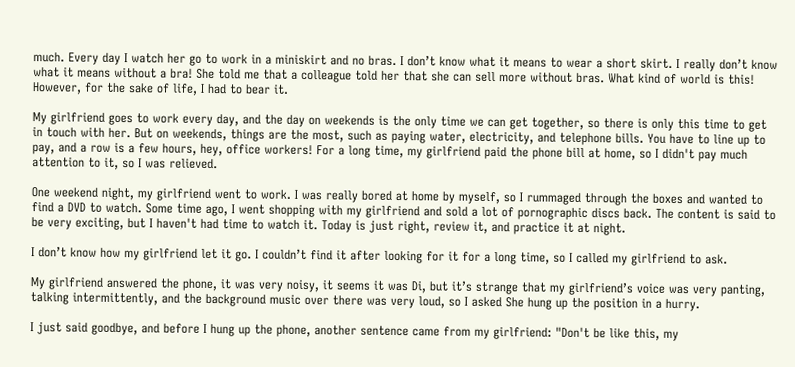much. Every day I watch her go to work in a miniskirt and no bras. I don’t know what it means to wear a short skirt. I really don’t know what it means without a bra! She told me that a colleague told her that she can sell more without bras. What kind of world is this! However, for the sake of life, I had to bear it.

My girlfriend goes to work every day, and the day on weekends is the only time we can get together, so there is only this time to get in touch with her. But on weekends, things are the most, such as paying water, electricity, and telephone bills. You have to line up to pay, and a row is a few hours, hey, office workers! For a long time, my girlfriend paid the phone bill at home, so I didn't pay much attention to it, so I was relieved.

One weekend night, my girlfriend went to work. I was really bored at home by myself, so I rummaged through the boxes and wanted to find a DVD to watch. Some time ago, I went shopping with my girlfriend and sold a lot of pornographic discs back. The content is said to be very exciting, but I haven't had time to watch it. Today is just right, review it, and practice it at night.

I don’t know how my girlfriend let it go. I couldn’t find it after looking for it for a long time, so I called my girlfriend to ask.

My girlfriend answered the phone, it was very noisy, it seems it was Di, but it’s strange that my girlfriend’s voice was very panting, talking intermittently, and the background music over there was very loud, so I asked She hung up the position in a hurry.

I just said goodbye, and before I hung up the phone, another sentence came from my girlfriend: "Don't be like this, my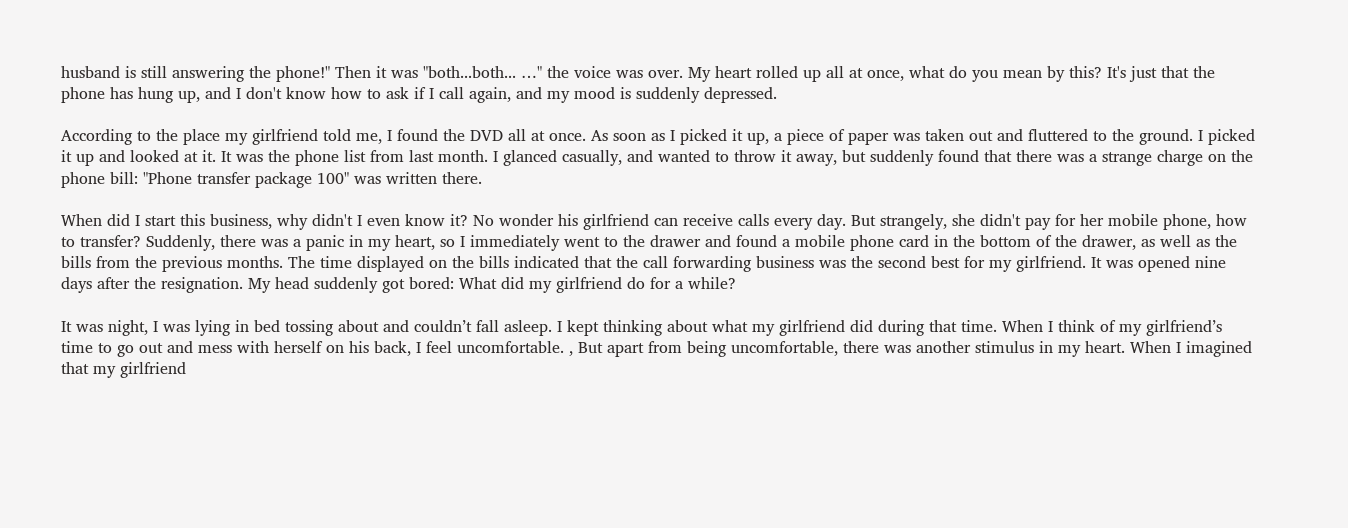husband is still answering the phone!" Then it was "both...both... …" the voice was over. My heart rolled up all at once, what do you mean by this? It's just that the phone has hung up, and I don't know how to ask if I call again, and my mood is suddenly depressed.

According to the place my girlfriend told me, I found the DVD all at once. As soon as I picked it up, a piece of paper was taken out and fluttered to the ground. I picked it up and looked at it. It was the phone list from last month. I glanced casually, and wanted to throw it away, but suddenly found that there was a strange charge on the phone bill: "Phone transfer package 100" was written there.

When did I start this business, why didn't I even know it? No wonder his girlfriend can receive calls every day. But strangely, she didn't pay for her mobile phone, how to transfer? Suddenly, there was a panic in my heart, so I immediately went to the drawer and found a mobile phone card in the bottom of the drawer, as well as the bills from the previous months. The time displayed on the bills indicated that the call forwarding business was the second best for my girlfriend. It was opened nine days after the resignation. My head suddenly got bored: What did my girlfriend do for a while?

It was night, I was lying in bed tossing about and couldn’t fall asleep. I kept thinking about what my girlfriend did during that time. When I think of my girlfriend’s time to go out and mess with herself on his back, I feel uncomfortable. , But apart from being uncomfortable, there was another stimulus in my heart. When I imagined that my girlfriend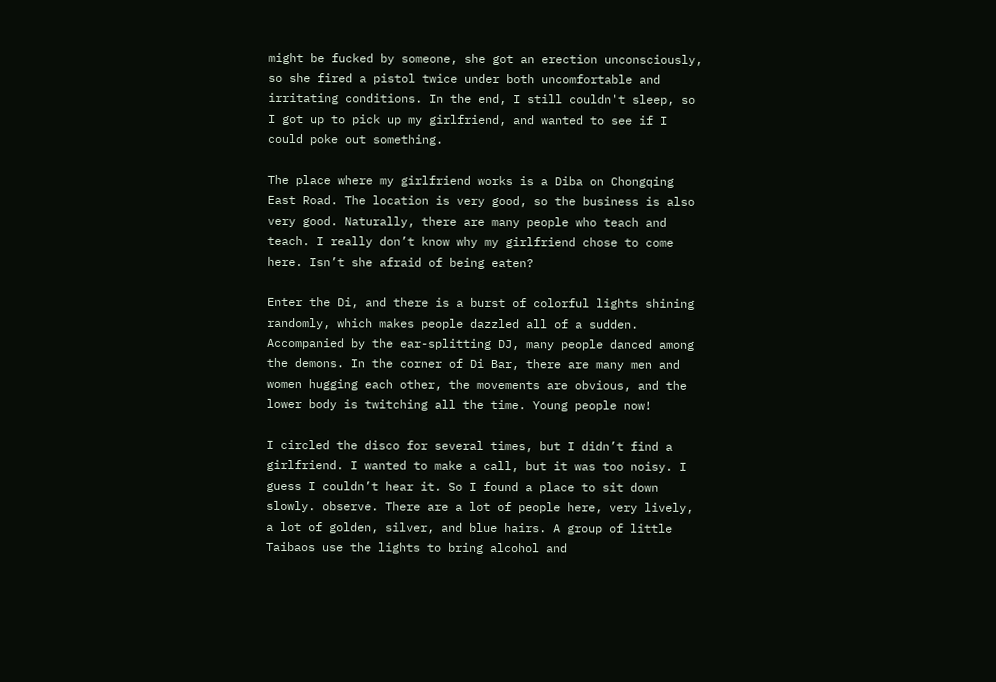might be fucked by someone, she got an erection unconsciously, so she fired a pistol twice under both uncomfortable and irritating conditions. In the end, I still couldn't sleep, so I got up to pick up my girlfriend, and wanted to see if I could poke out something.

The place where my girlfriend works is a Diba on Chongqing East Road. The location is very good, so the business is also very good. Naturally, there are many people who teach and teach. I really don’t know why my girlfriend chose to come here. Isn’t she afraid of being eaten?

Enter the Di, and there is a burst of colorful lights shining randomly, which makes people dazzled all of a sudden. Accompanied by the ear-splitting DJ, many people danced among the demons. In the corner of Di Bar, there are many men and women hugging each other, the movements are obvious, and the lower body is twitching all the time. Young people now!

I circled the disco for several times, but I didn’t find a girlfriend. I wanted to make a call, but it was too noisy. I guess I couldn’t hear it. So I found a place to sit down slowly. observe. There are a lot of people here, very lively, a lot of golden, silver, and blue hairs. A group of little Taibaos use the lights to bring alcohol and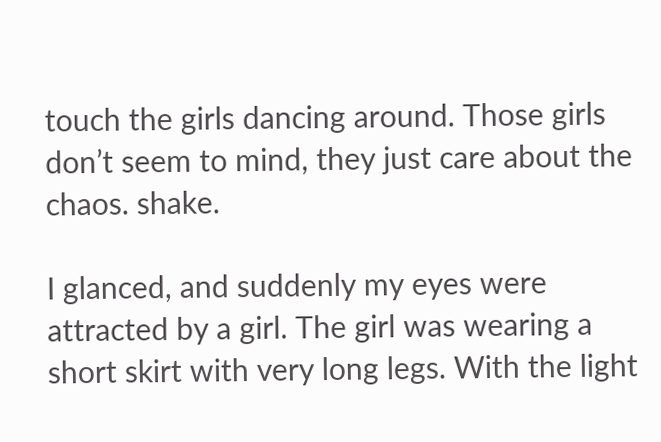touch the girls dancing around. Those girls don’t seem to mind, they just care about the chaos. shake.

I glanced, and suddenly my eyes were attracted by a girl. The girl was wearing a short skirt with very long legs. With the light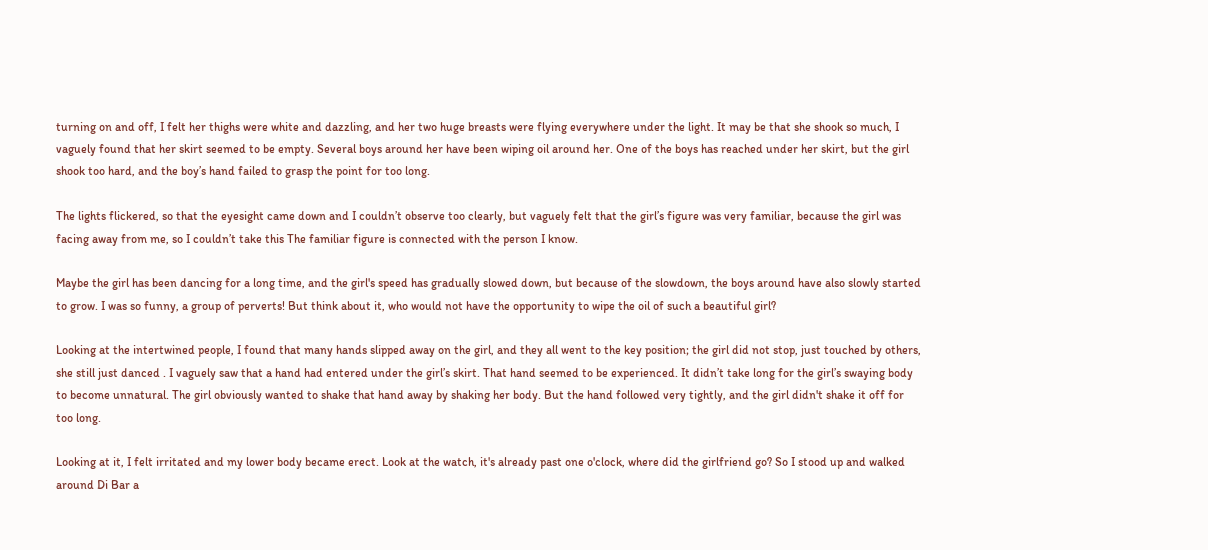turning on and off, I felt her thighs were white and dazzling, and her two huge breasts were flying everywhere under the light. It may be that she shook so much, I vaguely found that her skirt seemed to be empty. Several boys around her have been wiping oil around her. One of the boys has reached under her skirt, but the girl shook too hard, and the boy’s hand failed to grasp the point for too long.

The lights flickered, so that the eyesight came down and I couldn’t observe too clearly, but vaguely felt that the girl’s figure was very familiar, because the girl was facing away from me, so I couldn’t take this The familiar figure is connected with the person I know.

Maybe the girl has been dancing for a long time, and the girl's speed has gradually slowed down, but because of the slowdown, the boys around have also slowly started to grow. I was so funny, a group of perverts! But think about it, who would not have the opportunity to wipe the oil of such a beautiful girl?

Looking at the intertwined people, I found that many hands slipped away on the girl, and they all went to the key position; the girl did not stop, just touched by others, she still just danced . I vaguely saw that a hand had entered under the girl’s skirt. That hand seemed to be experienced. It didn’t take long for the girl’s swaying body to become unnatural. The girl obviously wanted to shake that hand away by shaking her body. But the hand followed very tightly, and the girl didn't shake it off for too long.

Looking at it, I felt irritated and my lower body became erect. Look at the watch, it's already past one o'clock, where did the girlfriend go? So I stood up and walked around Di Bar a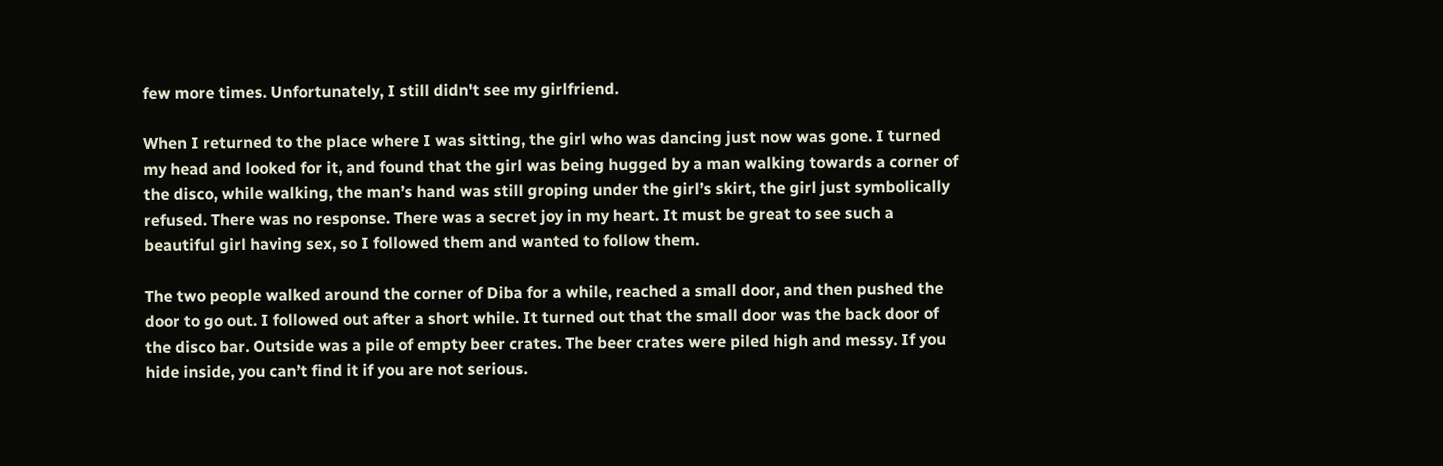few more times. Unfortunately, I still didn't see my girlfriend.

When I returned to the place where I was sitting, the girl who was dancing just now was gone. I turned my head and looked for it, and found that the girl was being hugged by a man walking towards a corner of the disco, while walking, the man’s hand was still groping under the girl’s skirt, the girl just symbolically refused. There was no response. There was a secret joy in my heart. It must be great to see such a beautiful girl having sex, so I followed them and wanted to follow them.

The two people walked around the corner of Diba for a while, reached a small door, and then pushed the door to go out. I followed out after a short while. It turned out that the small door was the back door of the disco bar. Outside was a pile of empty beer crates. The beer crates were piled high and messy. If you hide inside, you can’t find it if you are not serious.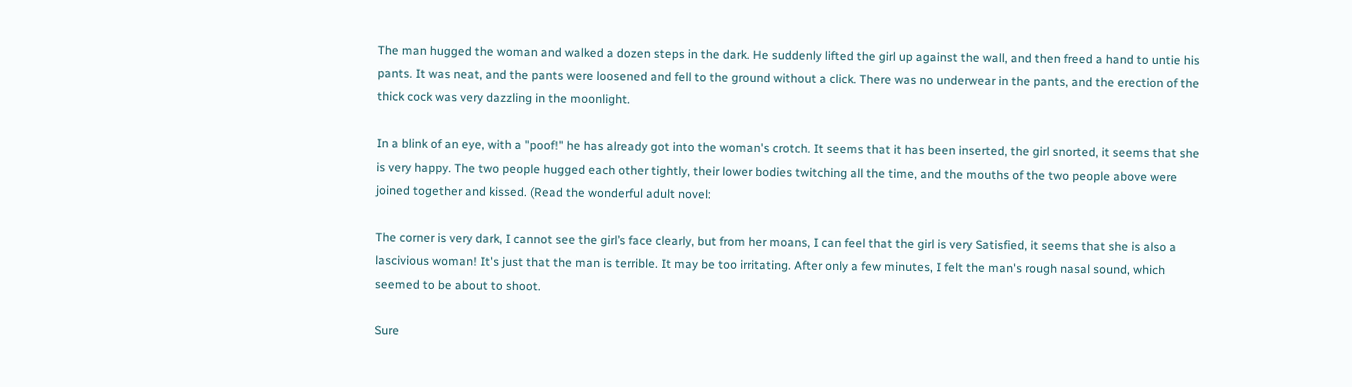The man hugged the woman and walked a dozen steps in the dark. He suddenly lifted the girl up against the wall, and then freed a hand to untie his pants. It was neat, and the pants were loosened and fell to the ground without a click. There was no underwear in the pants, and the erection of the thick cock was very dazzling in the moonlight.

In a blink of an eye, with a "poof!" he has already got into the woman's crotch. It seems that it has been inserted, the girl snorted, it seems that she is very happy. The two people hugged each other tightly, their lower bodies twitching all the time, and the mouths of the two people above were joined together and kissed. (Read the wonderful adult novel:

The corner is very dark, I cannot see the girl’s face clearly, but from her moans, I can feel that the girl is very Satisfied, it seems that she is also a lascivious woman! It's just that the man is terrible. It may be too irritating. After only a few minutes, I felt the man's rough nasal sound, which seemed to be about to shoot.

Sure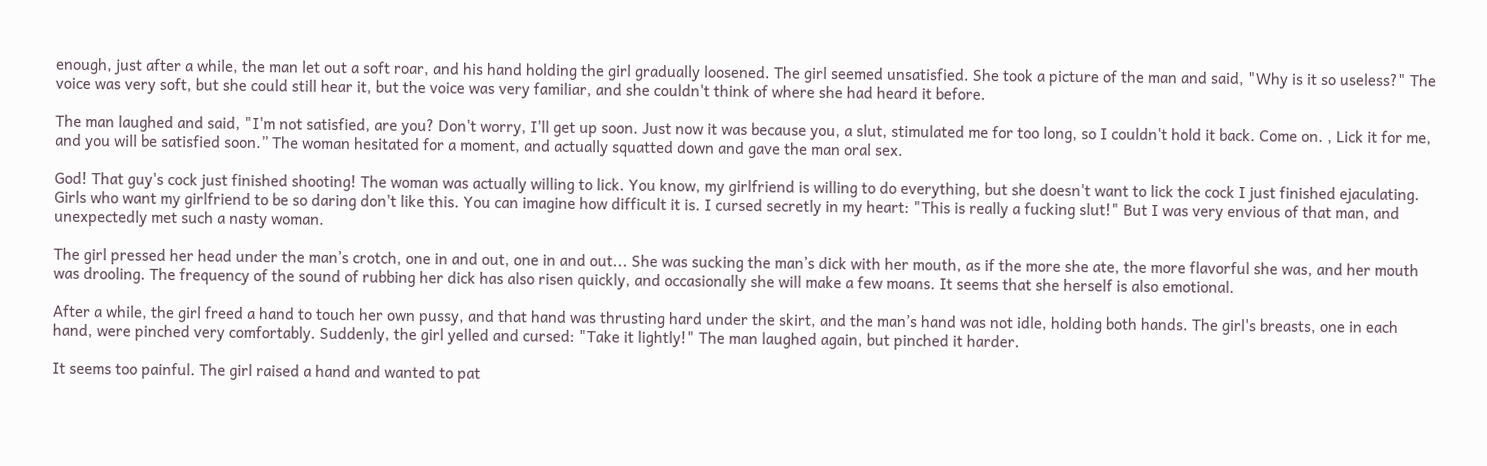enough, just after a while, the man let out a soft roar, and his hand holding the girl gradually loosened. The girl seemed unsatisfied. She took a picture of the man and said, "Why is it so useless?" The voice was very soft, but she could still hear it, but the voice was very familiar, and she couldn't think of where she had heard it before.

The man laughed and said, "I'm not satisfied, are you? Don't worry, I'll get up soon. Just now it was because you, a slut, stimulated me for too long, so I couldn't hold it back. Come on. , Lick it for me, and you will be satisfied soon.” The woman hesitated for a moment, and actually squatted down and gave the man oral sex.

God! That guy's cock just finished shooting! The woman was actually willing to lick. You know, my girlfriend is willing to do everything, but she doesn't want to lick the cock I just finished ejaculating. Girls who want my girlfriend to be so daring don't like this. You can imagine how difficult it is. I cursed secretly in my heart: "This is really a fucking slut!" But I was very envious of that man, and unexpectedly met such a nasty woman.

The girl pressed her head under the man’s crotch, one in and out, one in and out... She was sucking the man’s dick with her mouth, as if the more she ate, the more flavorful she was, and her mouth was drooling. The frequency of the sound of rubbing her dick has also risen quickly, and occasionally she will make a few moans. It seems that she herself is also emotional.

After a while, the girl freed a hand to touch her own pussy, and that hand was thrusting hard under the skirt, and the man’s hand was not idle, holding both hands. The girl's breasts, one in each hand, were pinched very comfortably. Suddenly, the girl yelled and cursed: "Take it lightly!" The man laughed again, but pinched it harder.

It seems too painful. The girl raised a hand and wanted to pat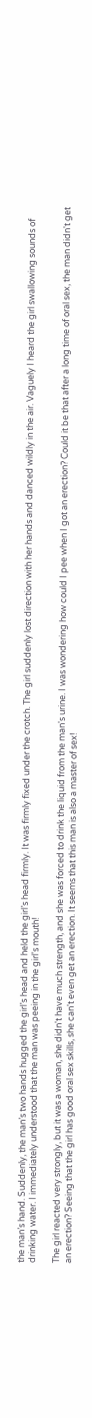the man’s hand. Suddenly, the man’s two hands hugged the girl’s head and held the girl’s head firmly. It was firmly fixed under the crotch. The girl suddenly lost direction with her hands and danced wildly in the air. Vaguely I heard the girl swallowing sounds of drinking water. I immediately understood that the man was peeing in the girl's mouth!

The girl reacted very strongly, but it was a woman, she didn't have much strength, and she was forced to drink the liquid from the man's urine. I was wondering how could I pee when I got an erection? Could it be that after a long time of oral sex, the man didn't get an erection? Seeing that the girl has good oral sex skills, she can't even get an erection. It seems that this man is also a master of sex!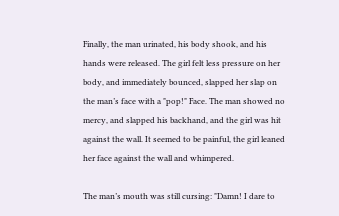Finally, the man urinated, his body shook, and his hands were released. The girl felt less pressure on her body, and immediately bounced, slapped her slap on the man’s face with a "pop!" Face. The man showed no mercy, and slapped his backhand, and the girl was hit against the wall. It seemed to be painful, the girl leaned her face against the wall and whimpered.

The man’s mouth was still cursing: "Damn! I dare to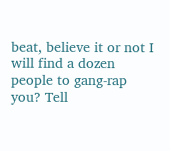beat, believe it or not I will find a dozen people to gang-rap you? Tell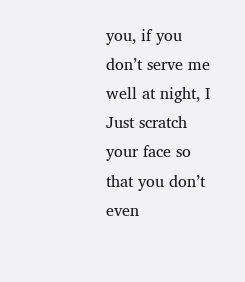you, if you don’t serve me well at night, I Just scratch your face so that you don’t even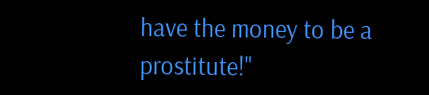have the money to be a prostitute!"